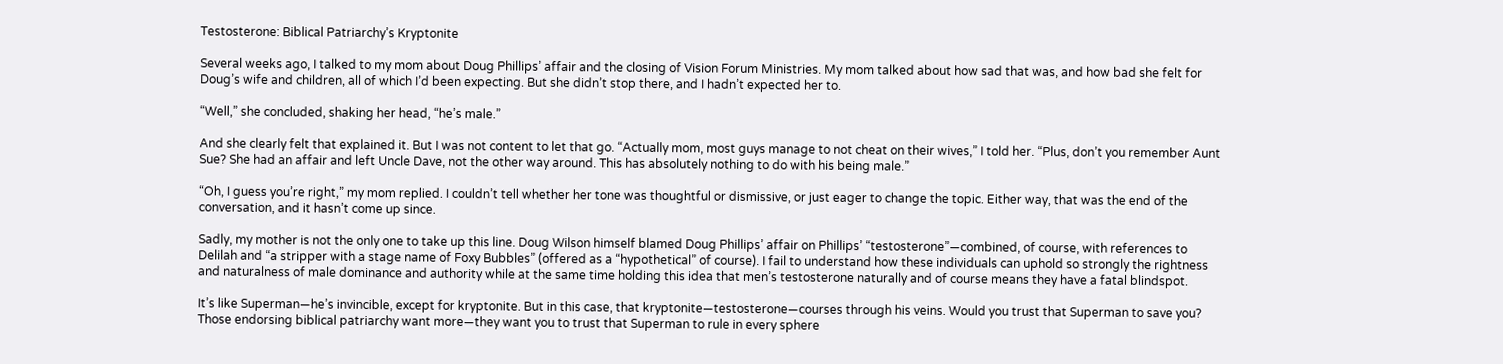Testosterone: Biblical Patriarchy’s Kryptonite

Several weeks ago, I talked to my mom about Doug Phillips’ affair and the closing of Vision Forum Ministries. My mom talked about how sad that was, and how bad she felt for Doug’s wife and children, all of which I’d been expecting. But she didn’t stop there, and I hadn’t expected her to.

“Well,” she concluded, shaking her head, “he’s male.”

And she clearly felt that explained it. But I was not content to let that go. “Actually mom, most guys manage to not cheat on their wives,” I told her. “Plus, don’t you remember Aunt Sue? She had an affair and left Uncle Dave, not the other way around. This has absolutely nothing to do with his being male.”

“Oh, I guess you’re right,” my mom replied. I couldn’t tell whether her tone was thoughtful or dismissive, or just eager to change the topic. Either way, that was the end of the conversation, and it hasn’t come up since.

Sadly, my mother is not the only one to take up this line. Doug Wilson himself blamed Doug Phillips’ affair on Phillips’ “testosterone”—combined, of course, with references to Delilah and “a stripper with a stage name of Foxy Bubbles” (offered as a “hypothetical” of course). I fail to understand how these individuals can uphold so strongly the rightness and naturalness of male dominance and authority while at the same time holding this idea that men’s testosterone naturally and of course means they have a fatal blindspot.

It’s like Superman—he’s invincible, except for kryptonite. But in this case, that kryptonite—testosterone—courses through his veins. Would you trust that Superman to save you? Those endorsing biblical patriarchy want more—they want you to trust that Superman to rule in every sphere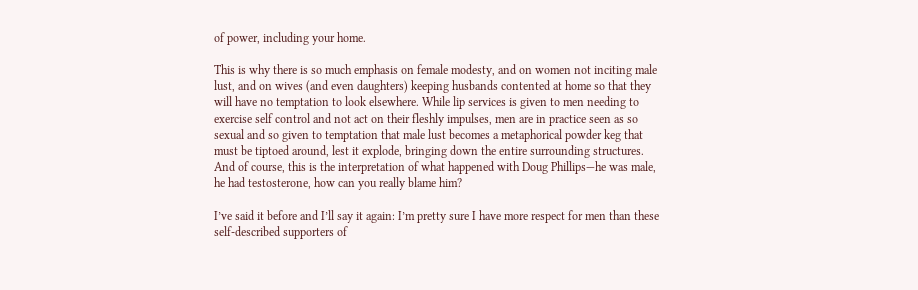of power, including your home.

This is why there is so much emphasis on female modesty, and on women not inciting male lust, and on wives (and even daughters) keeping husbands contented at home so that they will have no temptation to look elsewhere. While lip services is given to men needing to exercise self control and not act on their fleshly impulses, men are in practice seen as so sexual and so given to temptation that male lust becomes a metaphorical powder keg that must be tiptoed around, lest it explode, bringing down the entire surrounding structures. And of course, this is the interpretation of what happened with Doug Phillips—he was male, he had testosterone, how can you really blame him?

I’ve said it before and I’ll say it again: I’m pretty sure I have more respect for men than these self-described supporters of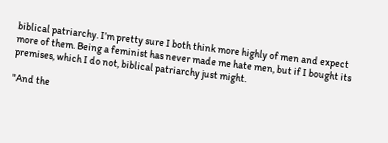biblical patriarchy. I’m pretty sure I both think more highly of men and expect more of them. Being a feminist has never made me hate men, but if I bought its premises, which I do not, biblical patriarchy just might.

"And the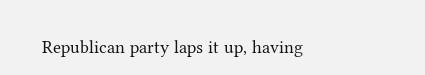Republican party laps it up, having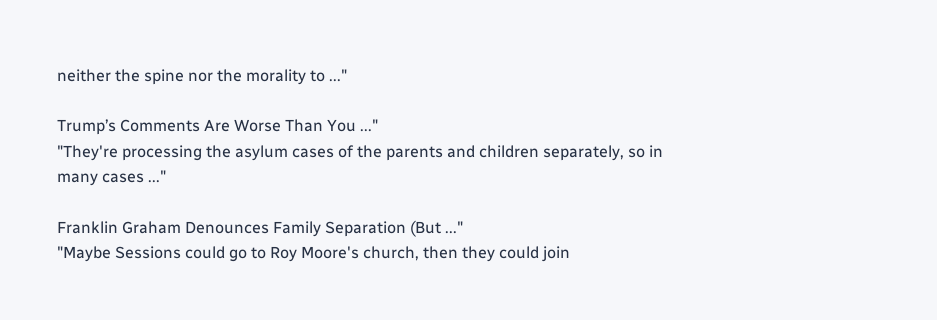neither the spine nor the morality to ..."

Trump’s Comments Are Worse Than You ..."
"They're processing the asylum cases of the parents and children separately, so in many cases ..."

Franklin Graham Denounces Family Separation (But ..."
"Maybe Sessions could go to Roy Moore's church, then they could join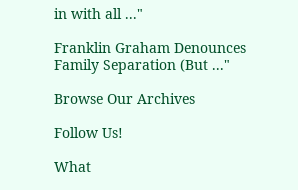in with all ..."

Franklin Graham Denounces Family Separation (But ..."

Browse Our Archives

Follow Us!

What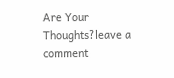Are Your Thoughts?leave a comment